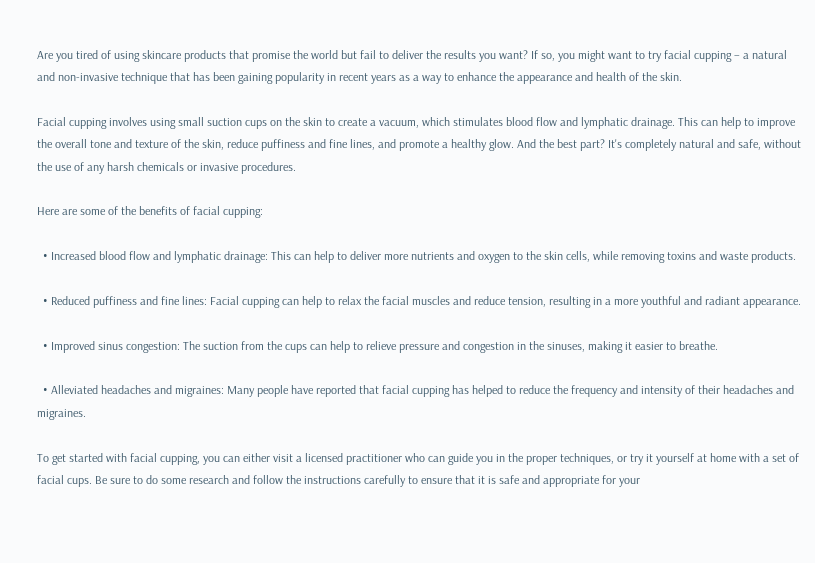Are you tired of using skincare products that promise the world but fail to deliver the results you want? If so, you might want to try facial cupping – a natural and non-invasive technique that has been gaining popularity in recent years as a way to enhance the appearance and health of the skin.

Facial cupping involves using small suction cups on the skin to create a vacuum, which stimulates blood flow and lymphatic drainage. This can help to improve the overall tone and texture of the skin, reduce puffiness and fine lines, and promote a healthy glow. And the best part? It's completely natural and safe, without the use of any harsh chemicals or invasive procedures.

Here are some of the benefits of facial cupping:

  • Increased blood flow and lymphatic drainage: This can help to deliver more nutrients and oxygen to the skin cells, while removing toxins and waste products.

  • Reduced puffiness and fine lines: Facial cupping can help to relax the facial muscles and reduce tension, resulting in a more youthful and radiant appearance.

  • Improved sinus congestion: The suction from the cups can help to relieve pressure and congestion in the sinuses, making it easier to breathe.

  • Alleviated headaches and migraines: Many people have reported that facial cupping has helped to reduce the frequency and intensity of their headaches and migraines.

To get started with facial cupping, you can either visit a licensed practitioner who can guide you in the proper techniques, or try it yourself at home with a set of facial cups. Be sure to do some research and follow the instructions carefully to ensure that it is safe and appropriate for your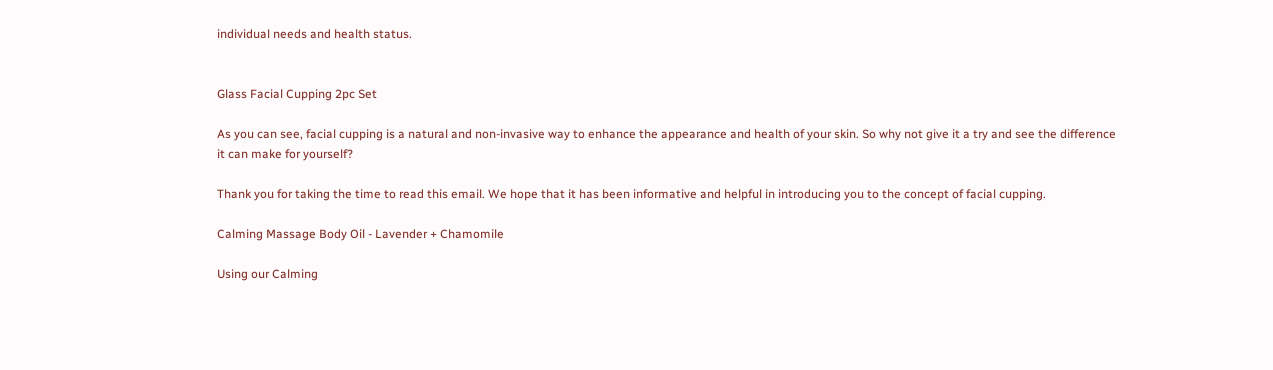individual needs and health status.


Glass Facial Cupping 2pc Set

As you can see, facial cupping is a natural and non-invasive way to enhance the appearance and health of your skin. So why not give it a try and see the difference it can make for yourself?

Thank you for taking the time to read this email. We hope that it has been informative and helpful in introducing you to the concept of facial cupping.

Calming Massage Body Oil - Lavender + Chamomile

Using our Calming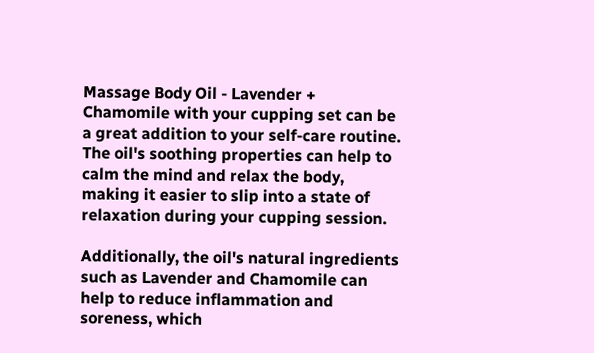Massage Body Oil - Lavender + Chamomile with your cupping set can be a great addition to your self-care routine. The oil's soothing properties can help to calm the mind and relax the body, making it easier to slip into a state of relaxation during your cupping session.

Additionally, the oil's natural ingredients such as Lavender and Chamomile can help to reduce inflammation and soreness, which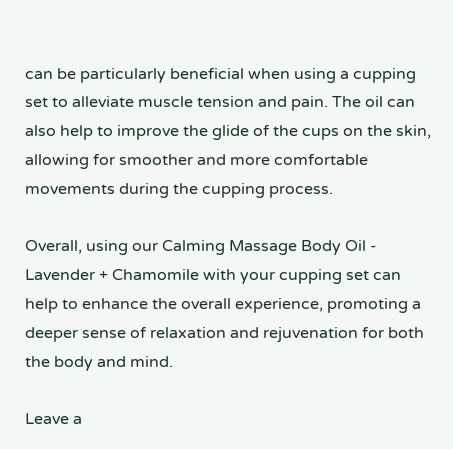can be particularly beneficial when using a cupping set to alleviate muscle tension and pain. The oil can also help to improve the glide of the cups on the skin, allowing for smoother and more comfortable movements during the cupping process.

Overall, using our Calming Massage Body Oil - Lavender + Chamomile with your cupping set can help to enhance the overall experience, promoting a deeper sense of relaxation and rejuvenation for both the body and mind.

Leave a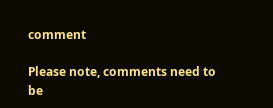comment

Please note, comments need to be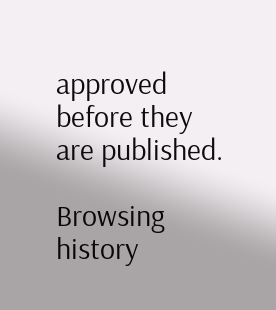approved before they are published.

Browsing history